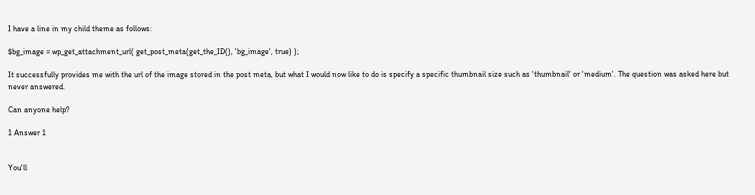I have a line in my child theme as follows:

$bg_image = wp_get_attachment_url( get_post_meta(get_the_ID(), 'bg_image', true) );

It successfully provides me with the url of the image stored in the post meta, but what I would now like to do is specify a specific thumbnail size such as 'thumbnail' or 'medium'. The question was asked here but never answered.

Can anyone help?

1 Answer 1


You'll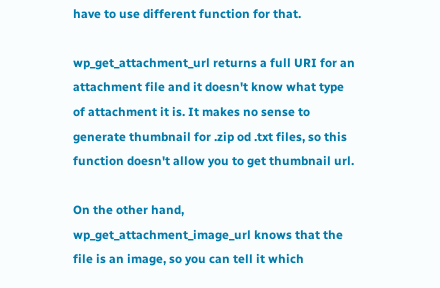have to use different function for that.

wp_get_attachment_url returns a full URI for an attachment file and it doesn't know what type of attachment it is. It makes no sense to generate thumbnail for .zip od .txt files, so this function doesn't allow you to get thumbnail url.

On the other hand, wp_get_attachment_image_url knows that the file is an image, so you can tell it which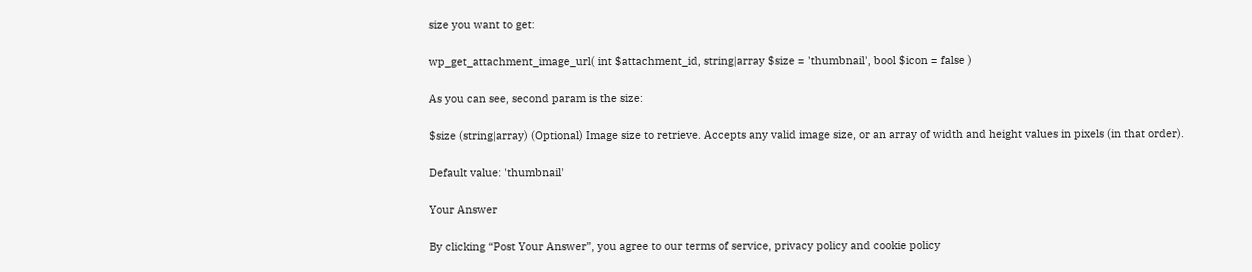size you want to get:

wp_get_attachment_image_url( int $attachment_id, string|array $size = 'thumbnail', bool $icon = false )

As you can see, second param is the size:

$size (string|array) (Optional) Image size to retrieve. Accepts any valid image size, or an array of width and height values in pixels (in that order).

Default value: 'thumbnail'

Your Answer

By clicking “Post Your Answer”, you agree to our terms of service, privacy policy and cookie policy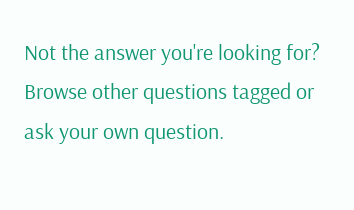Not the answer you're looking for? Browse other questions tagged or ask your own question.